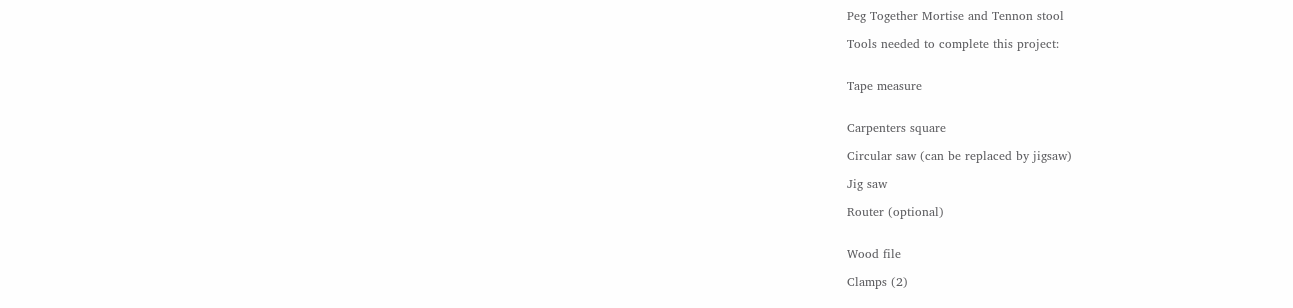Peg Together Mortise and Tennon stool

Tools needed to complete this project:


Tape measure


Carpenters square

Circular saw (can be replaced by jigsaw)

Jig saw

Router (optional)


Wood file

Clamps (2)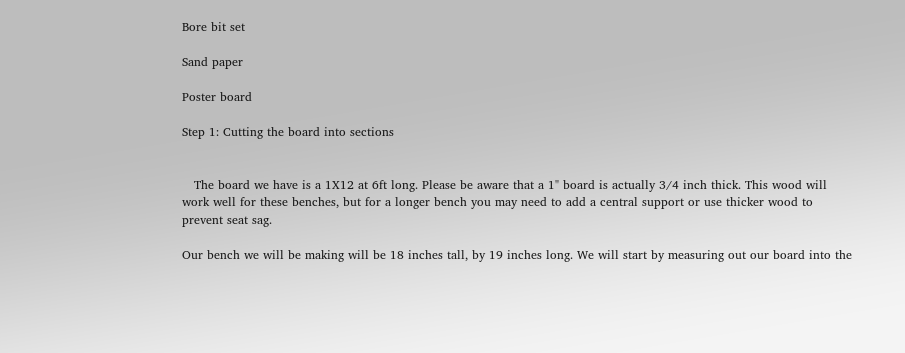Bore bit set

Sand paper

Poster board

Step 1: Cutting the board into sections


   The board we have is a 1X12 at 6ft long. Please be aware that a 1" board is actually 3/4 inch thick. This wood will work well for these benches, but for a longer bench you may need to add a central support or use thicker wood to prevent seat sag.

Our bench we will be making will be 18 inches tall, by 19 inches long. We will start by measuring out our board into the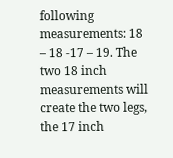following measurements: 18 – 18 -17 – 19. The two 18 inch measurements will create the two legs, the 17 inch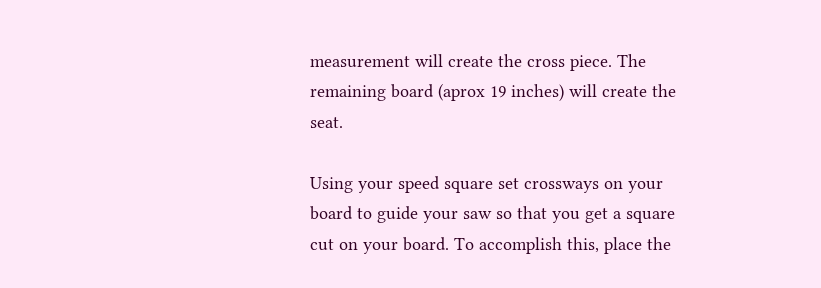measurement will create the cross piece. The remaining board (aprox 19 inches) will create the seat.

Using your speed square set crossways on your board to guide your saw so that you get a square cut on your board. To accomplish this, place the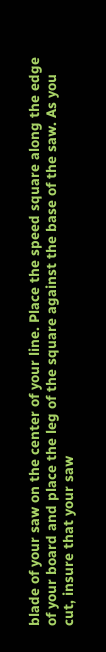blade of your saw on the center of your line. Place the speed square along the edge of your board and place the leg of the square against the base of the saw. As you cut, insure that your saw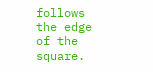follows the edge of the square.